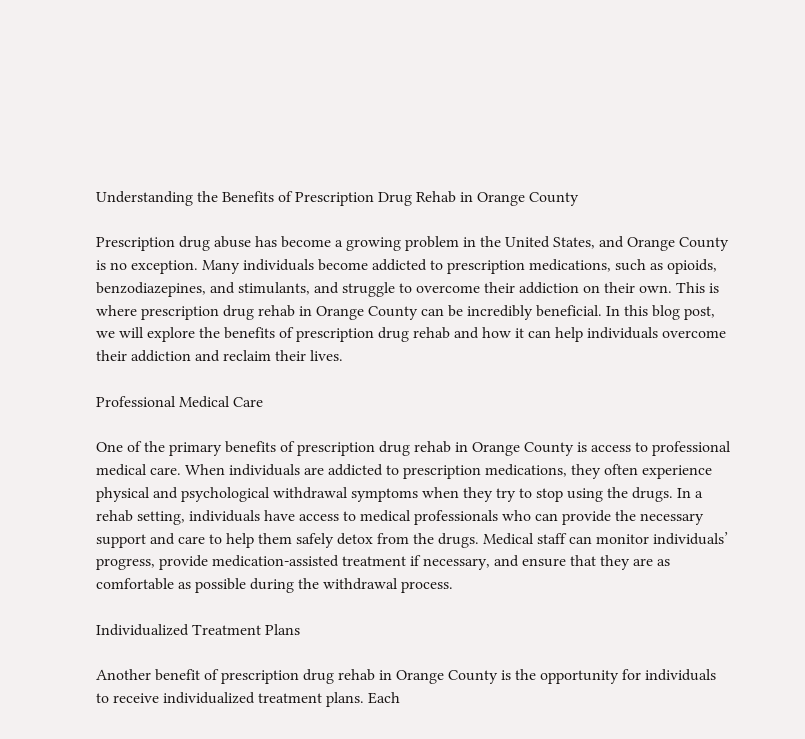Understanding the Benefits of Prescription Drug Rehab in Orange County

Prescription drug abuse has become a growing problem in the United States, and Orange County is no exception. Many individuals become addicted to prescription medications, such as opioids, benzodiazepines, and stimulants, and struggle to overcome their addiction on their own. This is where prescription drug rehab in Orange County can be incredibly beneficial. In this blog post, we will explore the benefits of prescription drug rehab and how it can help individuals overcome their addiction and reclaim their lives.

Professional Medical Care

One of the primary benefits of prescription drug rehab in Orange County is access to professional medical care. When individuals are addicted to prescription medications, they often experience physical and psychological withdrawal symptoms when they try to stop using the drugs. In a rehab setting, individuals have access to medical professionals who can provide the necessary support and care to help them safely detox from the drugs. Medical staff can monitor individuals’ progress, provide medication-assisted treatment if necessary, and ensure that they are as comfortable as possible during the withdrawal process.

Individualized Treatment Plans

Another benefit of prescription drug rehab in Orange County is the opportunity for individuals to receive individualized treatment plans. Each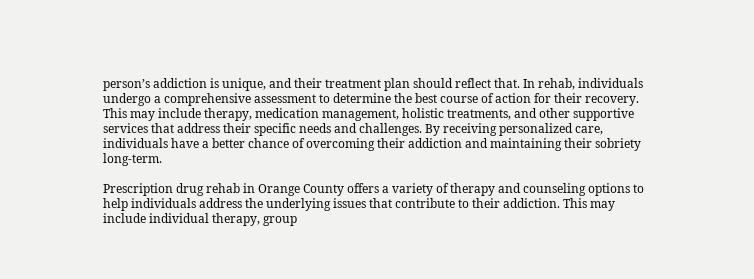person’s addiction is unique, and their treatment plan should reflect that. In rehab, individuals undergo a comprehensive assessment to determine the best course of action for their recovery. This may include therapy, medication management, holistic treatments, and other supportive services that address their specific needs and challenges. By receiving personalized care, individuals have a better chance of overcoming their addiction and maintaining their sobriety long-term.

Prescription drug rehab in Orange County offers a variety of therapy and counseling options to help individuals address the underlying issues that contribute to their addiction. This may include individual therapy, group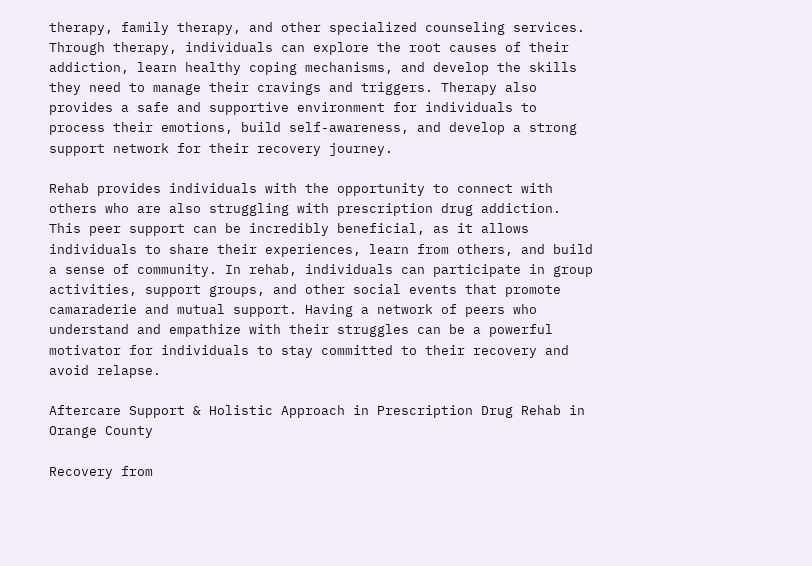therapy, family therapy, and other specialized counseling services. Through therapy, individuals can explore the root causes of their addiction, learn healthy coping mechanisms, and develop the skills they need to manage their cravings and triggers. Therapy also provides a safe and supportive environment for individuals to process their emotions, build self-awareness, and develop a strong support network for their recovery journey.

Rehab provides individuals with the opportunity to connect with others who are also struggling with prescription drug addiction. This peer support can be incredibly beneficial, as it allows individuals to share their experiences, learn from others, and build a sense of community. In rehab, individuals can participate in group activities, support groups, and other social events that promote camaraderie and mutual support. Having a network of peers who understand and empathize with their struggles can be a powerful motivator for individuals to stay committed to their recovery and avoid relapse.

Aftercare Support & Holistic Approach in Prescription Drug Rehab in Orange County

Recovery from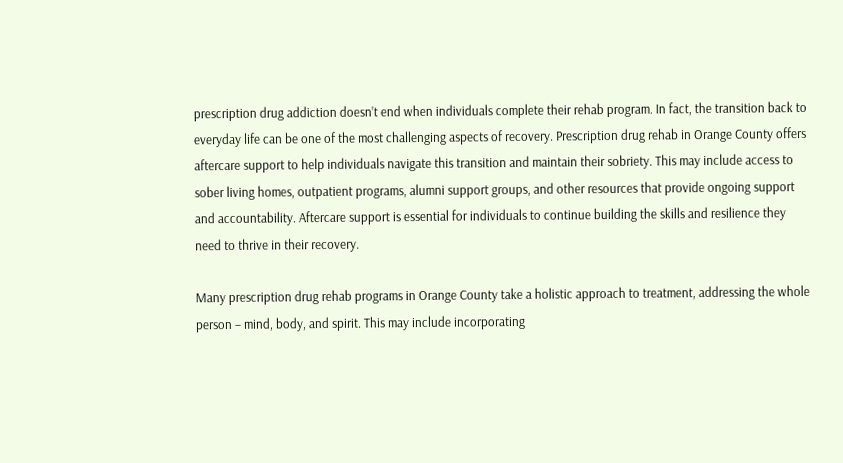prescription drug addiction doesn’t end when individuals complete their rehab program. In fact, the transition back to everyday life can be one of the most challenging aspects of recovery. Prescription drug rehab in Orange County offers aftercare support to help individuals navigate this transition and maintain their sobriety. This may include access to sober living homes, outpatient programs, alumni support groups, and other resources that provide ongoing support and accountability. Aftercare support is essential for individuals to continue building the skills and resilience they need to thrive in their recovery.

Many prescription drug rehab programs in Orange County take a holistic approach to treatment, addressing the whole person – mind, body, and spirit. This may include incorporating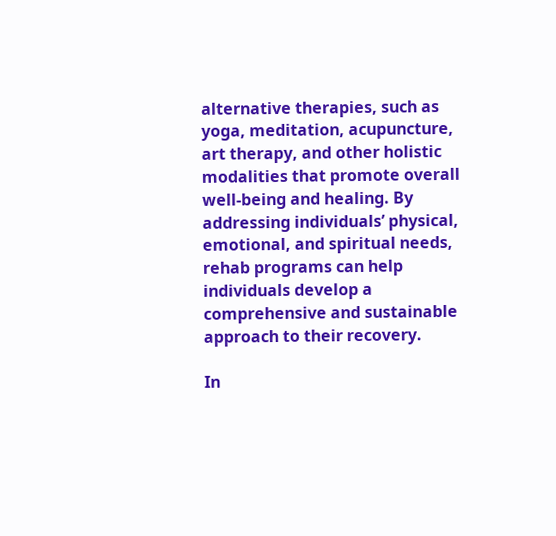alternative therapies, such as yoga, meditation, acupuncture, art therapy, and other holistic modalities that promote overall well-being and healing. By addressing individuals’ physical, emotional, and spiritual needs, rehab programs can help individuals develop a comprehensive and sustainable approach to their recovery.

In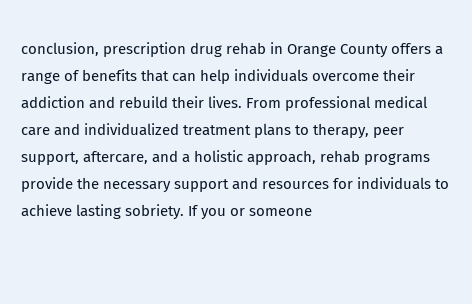conclusion, prescription drug rehab in Orange County offers a range of benefits that can help individuals overcome their addiction and rebuild their lives. From professional medical care and individualized treatment plans to therapy, peer support, aftercare, and a holistic approach, rehab programs provide the necessary support and resources for individuals to achieve lasting sobriety. If you or someone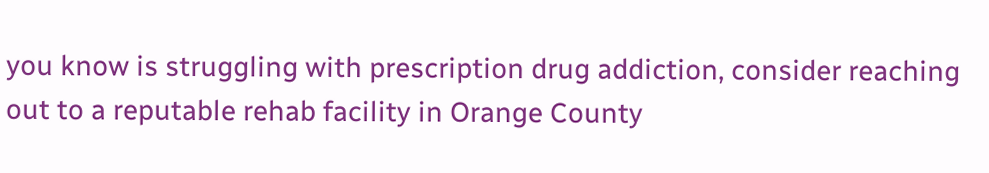you know is struggling with prescription drug addiction, consider reaching out to a reputable rehab facility in Orange County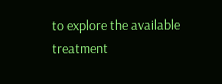to explore the available treatment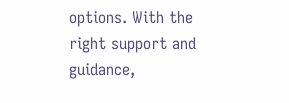options. With the right support and guidance,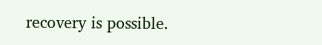recovery is possible.